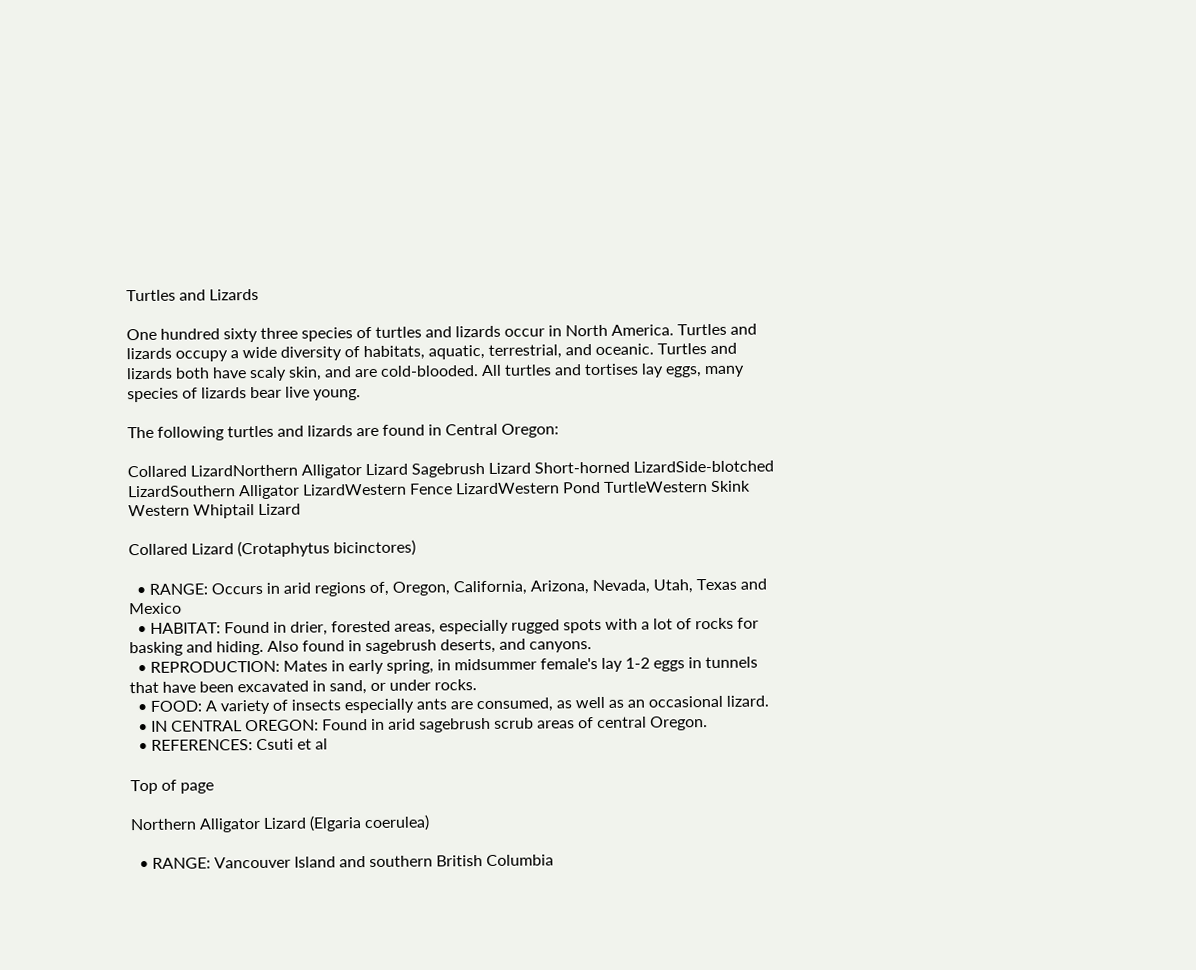Turtles and Lizards

One hundred sixty three species of turtles and lizards occur in North America. Turtles and lizards occupy a wide diversity of habitats, aquatic, terrestrial, and oceanic. Turtles and lizards both have scaly skin, and are cold-blooded. All turtles and tortises lay eggs, many species of lizards bear live young.

The following turtles and lizards are found in Central Oregon:

Collared LizardNorthern Alligator Lizard Sagebrush Lizard Short-horned LizardSide-blotched LizardSouthern Alligator LizardWestern Fence LizardWestern Pond TurtleWestern Skink Western Whiptail Lizard

Collared Lizard (Crotaphytus bicinctores)

  • RANGE: Occurs in arid regions of, Oregon, California, Arizona, Nevada, Utah, Texas and Mexico
  • HABITAT: Found in drier, forested areas, especially rugged spots with a lot of rocks for basking and hiding. Also found in sagebrush deserts, and canyons.
  • REPRODUCTION: Mates in early spring, in midsummer female's lay 1-2 eggs in tunnels that have been excavated in sand, or under rocks.
  • FOOD: A variety of insects especially ants are consumed, as well as an occasional lizard.
  • IN CENTRAL OREGON: Found in arid sagebrush scrub areas of central Oregon.
  • REFERENCES: Csuti et al

Top of page

Northern Alligator Lizard (Elgaria coerulea)

  • RANGE: Vancouver Island and southern British Columbia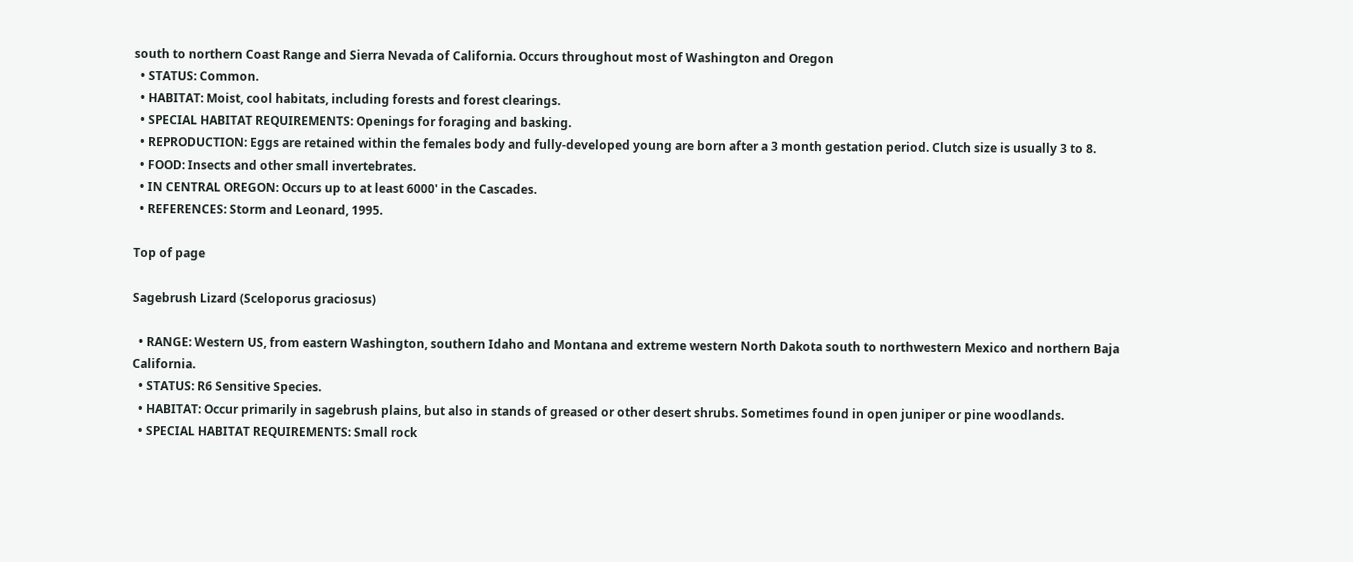south to northern Coast Range and Sierra Nevada of California. Occurs throughout most of Washington and Oregon
  • STATUS: Common.
  • HABITAT: Moist, cool habitats, including forests and forest clearings.
  • SPECIAL HABITAT REQUIREMENTS: Openings for foraging and basking.
  • REPRODUCTION: Eggs are retained within the females body and fully-developed young are born after a 3 month gestation period. Clutch size is usually 3 to 8.
  • FOOD: Insects and other small invertebrates.
  • IN CENTRAL OREGON: Occurs up to at least 6000' in the Cascades.
  • REFERENCES: Storm and Leonard, 1995.

Top of page

Sagebrush Lizard (Sceloporus graciosus)

  • RANGE: Western US, from eastern Washington, southern Idaho and Montana and extreme western North Dakota south to northwestern Mexico and northern Baja California.
  • STATUS: R6 Sensitive Species.
  • HABITAT: Occur primarily in sagebrush plains, but also in stands of greased or other desert shrubs. Sometimes found in open juniper or pine woodlands.
  • SPECIAL HABITAT REQUIREMENTS: Small rock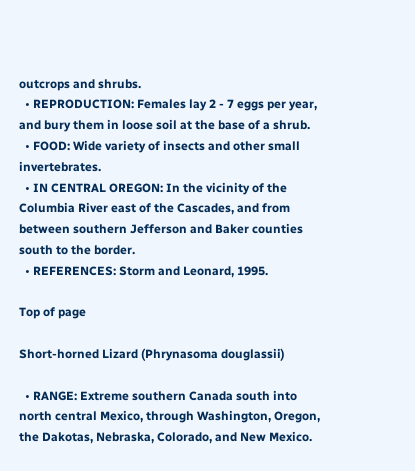outcrops and shrubs.
  • REPRODUCTION: Females lay 2 - 7 eggs per year, and bury them in loose soil at the base of a shrub.
  • FOOD: Wide variety of insects and other small invertebrates.
  • IN CENTRAL OREGON: In the vicinity of the Columbia River east of the Cascades, and from between southern Jefferson and Baker counties south to the border.
  • REFERENCES: Storm and Leonard, 1995.

Top of page

Short-horned Lizard (Phrynasoma douglassii)

  • RANGE: Extreme southern Canada south into north central Mexico, through Washington, Oregon, the Dakotas, Nebraska, Colorado, and New Mexico.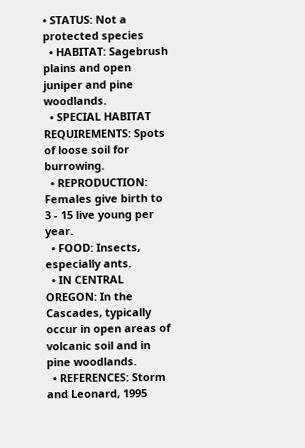• STATUS: Not a protected species
  • HABITAT: Sagebrush plains and open juniper and pine woodlands.
  • SPECIAL HABITAT REQUIREMENTS: Spots of loose soil for burrowing.
  • REPRODUCTION: Females give birth to 3 - 15 live young per year.
  • FOOD: Insects, especially ants.
  • IN CENTRAL OREGON: In the Cascades, typically occur in open areas of volcanic soil and in pine woodlands.
  • REFERENCES: Storm and Leonard, 1995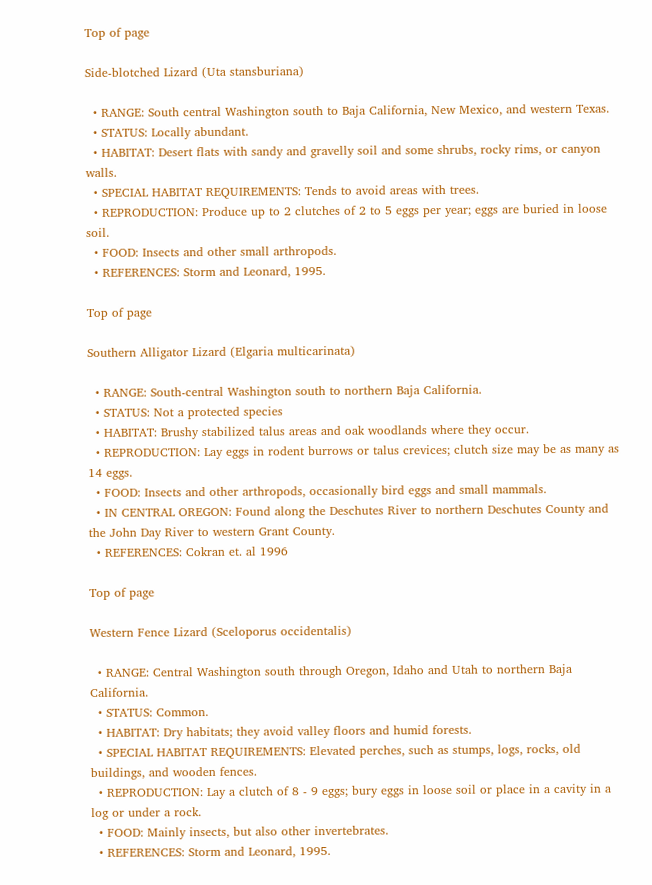Top of page

Side-blotched Lizard (Uta stansburiana)

  • RANGE: South central Washington south to Baja California, New Mexico, and western Texas.
  • STATUS: Locally abundant.
  • HABITAT: Desert flats with sandy and gravelly soil and some shrubs, rocky rims, or canyon walls.
  • SPECIAL HABITAT REQUIREMENTS: Tends to avoid areas with trees.
  • REPRODUCTION: Produce up to 2 clutches of 2 to 5 eggs per year; eggs are buried in loose soil.
  • FOOD: Insects and other small arthropods.
  • REFERENCES: Storm and Leonard, 1995.

Top of page

Southern Alligator Lizard (Elgaria multicarinata)

  • RANGE: South-central Washington south to northern Baja California.
  • STATUS: Not a protected species
  • HABITAT: Brushy stabilized talus areas and oak woodlands where they occur.
  • REPRODUCTION: Lay eggs in rodent burrows or talus crevices; clutch size may be as many as 14 eggs.
  • FOOD: Insects and other arthropods, occasionally bird eggs and small mammals.
  • IN CENTRAL OREGON: Found along the Deschutes River to northern Deschutes County and the John Day River to western Grant County.
  • REFERENCES: Cokran et. al 1996

Top of page

Western Fence Lizard (Sceloporus occidentalis)

  • RANGE: Central Washington south through Oregon, Idaho and Utah to northern Baja California.
  • STATUS: Common.
  • HABITAT: Dry habitats; they avoid valley floors and humid forests.
  • SPECIAL HABITAT REQUIREMENTS: Elevated perches, such as stumps, logs, rocks, old buildings, and wooden fences.
  • REPRODUCTION: Lay a clutch of 8 - 9 eggs; bury eggs in loose soil or place in a cavity in a log or under a rock.
  • FOOD: Mainly insects, but also other invertebrates.
  • REFERENCES: Storm and Leonard, 1995.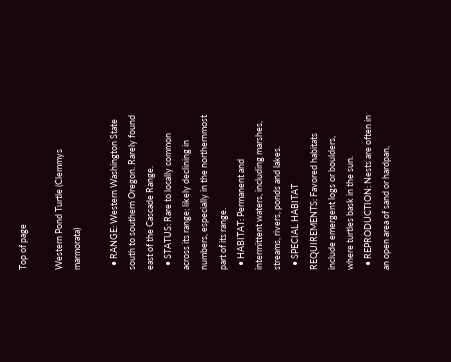Top of page

Western Pond Turtle (Clemmys marmorata)

  • RANGE: Western Washington State south to southern Oregon. Rarely found east of the Cascade Range.
  • STATUS: Rare to locally common across its range; likely declining in numbers, especially in the northernmost part of its range.
  • HABITAT: Permanent and intermittent waters, including marshes, streams, rivers, ponds and lakes.
  • SPECIAL HABITAT REQUIREMENTS: Favored habitats include emergent logs or boulders, where turtles bask in the sun.
  • REPRODUCTION: Nests are often in an open area of sand or hardpan,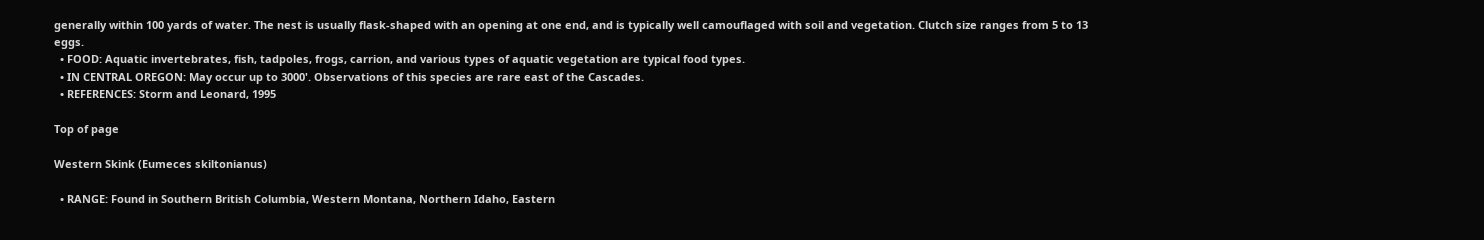generally within 100 yards of water. The nest is usually flask-shaped with an opening at one end, and is typically well camouflaged with soil and vegetation. Clutch size ranges from 5 to 13 eggs.
  • FOOD: Aquatic invertebrates, fish, tadpoles, frogs, carrion, and various types of aquatic vegetation are typical food types.
  • IN CENTRAL OREGON: May occur up to 3000'. Observations of this species are rare east of the Cascades.
  • REFERENCES: Storm and Leonard, 1995

Top of page

Western Skink (Eumeces skiltonianus)

  • RANGE: Found in Southern British Columbia, Western Montana, Northern Idaho, Eastern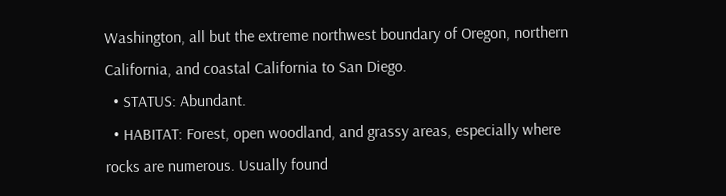Washington, all but the extreme northwest boundary of Oregon, northern California, and coastal California to San Diego.
  • STATUS: Abundant.
  • HABITAT: Forest, open woodland, and grassy areas, especially where rocks are numerous. Usually found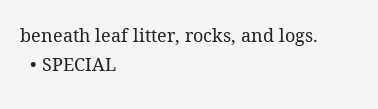beneath leaf litter, rocks, and logs.
  • SPECIAL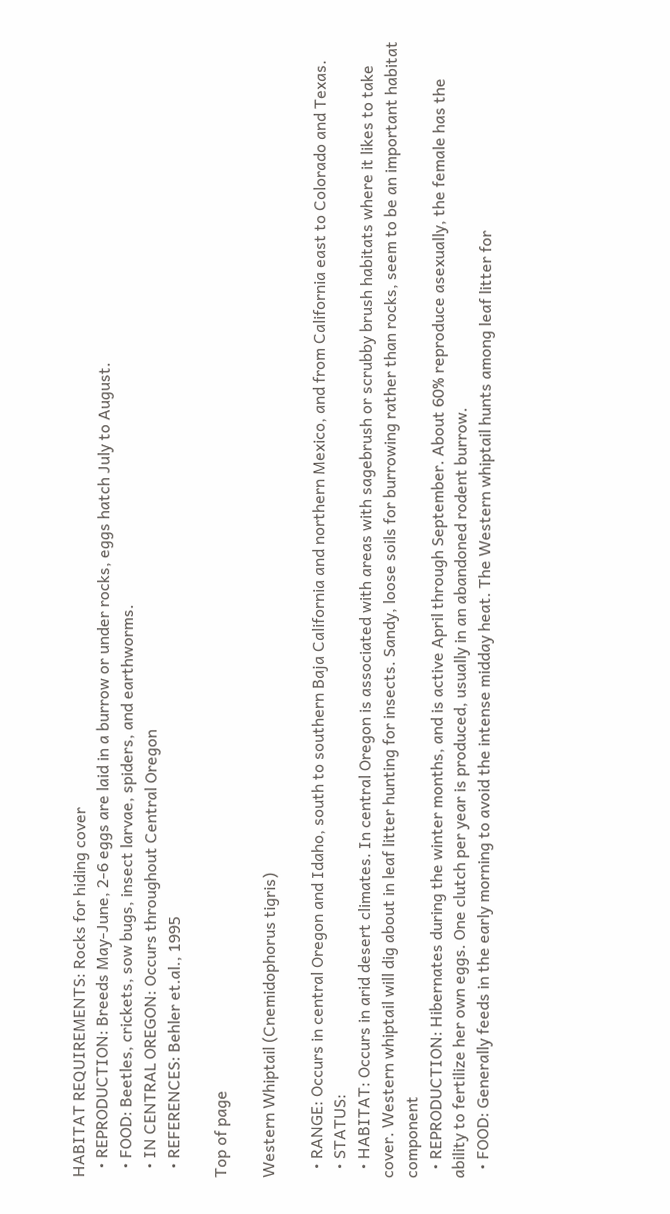HABITAT REQUIREMENTS: Rocks for hiding cover
  • REPRODUCTION: Breeds May-June, 2-6 eggs are laid in a burrow or under rocks, eggs hatch July to August.
  • FOOD: Beetles, crickets, sow bugs, insect larvae, spiders, and earthworms.
  • IN CENTRAL OREGON: Occurs throughout Central Oregon
  • REFERENCES: Behler et.al., 1995

Top of page

Western Whiptail (Cnemidophorus tigris)

  • RANGE: Occurs in central Oregon and Idaho, south to southern Baja California and northern Mexico, and from California east to Colorado and Texas.
  • STATUS:
  • HABITAT: Occurs in arid desert climates. In central Oregon is associated with areas with sagebrush or scrubby brush habitats where it likes to take cover. Western whiptail will dig about in leaf litter hunting for insects. Sandy, loose soils for burrowing rather than rocks, seem to be an important habitat component
  • REPRODUCTION: Hibernates during the winter months, and is active April through September. About 60% reproduce asexually, the female has the ability to fertilize her own eggs. One clutch per year is produced, usually in an abandoned rodent burrow.
  • FOOD: Generally feeds in the early morning to avoid the intense midday heat. The Western whiptail hunts among leaf litter for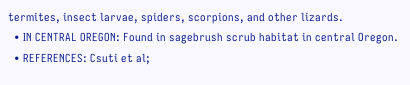termites, insect larvae, spiders, scorpions, and other lizards.
  • IN CENTRAL OREGON: Found in sagebrush scrub habitat in central Oregon.
  • REFERENCES: Csuti et al;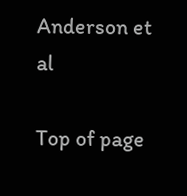Anderson et al

Top of page